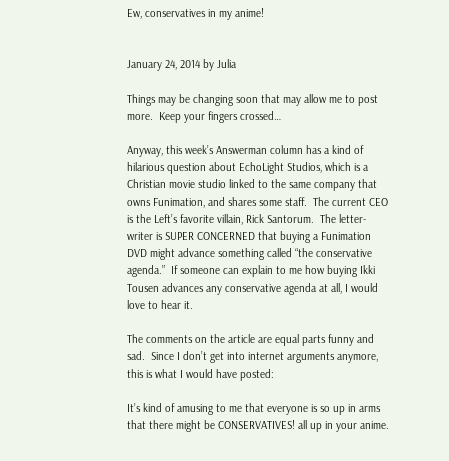Ew, conservatives in my anime!


January 24, 2014 by Julia

Things may be changing soon that may allow me to post more.  Keep your fingers crossed…

Anyway, this week’s Answerman column has a kind of hilarious question about EchoLight Studios, which is a Christian movie studio linked to the same company that owns Funimation, and shares some staff.  The current CEO is the Left’s favorite villain, Rick Santorum.  The letter-writer is SUPER CONCERNED that buying a Funimation DVD might advance something called “the conservative agenda.”  If someone can explain to me how buying Ikki Tousen advances any conservative agenda at all, I would love to hear it.

The comments on the article are equal parts funny and sad.  Since I don’t get into internet arguments anymore, this is what I would have posted:

It’s kind of amusing to me that everyone is so up in arms that there might be CONSERVATIVES! all up in your anime.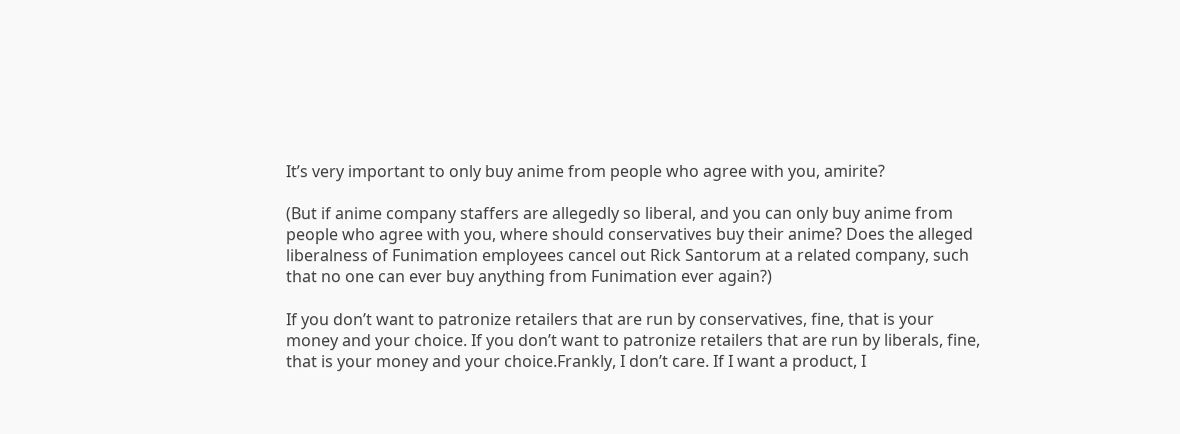It’s very important to only buy anime from people who agree with you, amirite?

(But if anime company staffers are allegedly so liberal, and you can only buy anime from people who agree with you, where should conservatives buy their anime? Does the alleged liberalness of Funimation employees cancel out Rick Santorum at a related company, such that no one can ever buy anything from Funimation ever again?)

If you don’t want to patronize retailers that are run by conservatives, fine, that is your money and your choice. If you don’t want to patronize retailers that are run by liberals, fine, that is your money and your choice.Frankly, I don’t care. If I want a product, I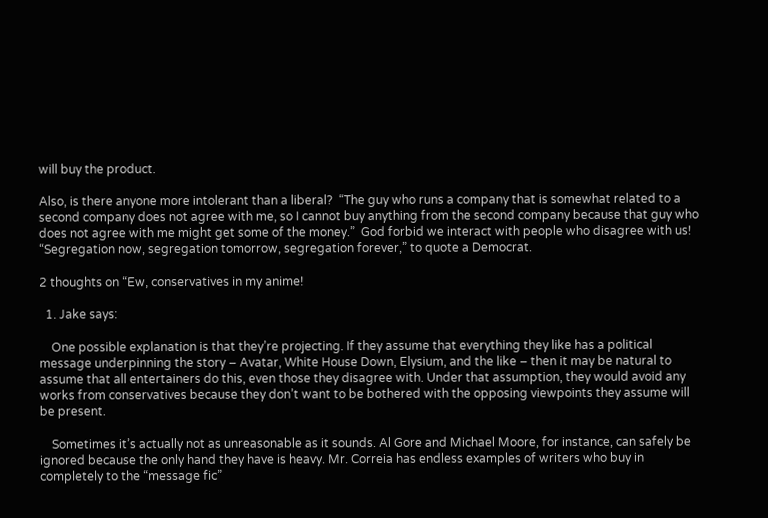will buy the product.

Also, is there anyone more intolerant than a liberal?  “The guy who runs a company that is somewhat related to a second company does not agree with me, so I cannot buy anything from the second company because that guy who does not agree with me might get some of the money.”  God forbid we interact with people who disagree with us!   “Segregation now, segregation tomorrow, segregation forever,” to quote a Democrat.

2 thoughts on “Ew, conservatives in my anime!

  1. Jake says:

    One possible explanation is that they’re projecting. If they assume that everything they like has a political message underpinning the story – Avatar, White House Down, Elysium, and the like – then it may be natural to assume that all entertainers do this, even those they disagree with. Under that assumption, they would avoid any works from conservatives because they don’t want to be bothered with the opposing viewpoints they assume will be present.

    Sometimes it’s actually not as unreasonable as it sounds. Al Gore and Michael Moore, for instance, can safely be ignored because the only hand they have is heavy. Mr. Correia has endless examples of writers who buy in completely to the “message fic”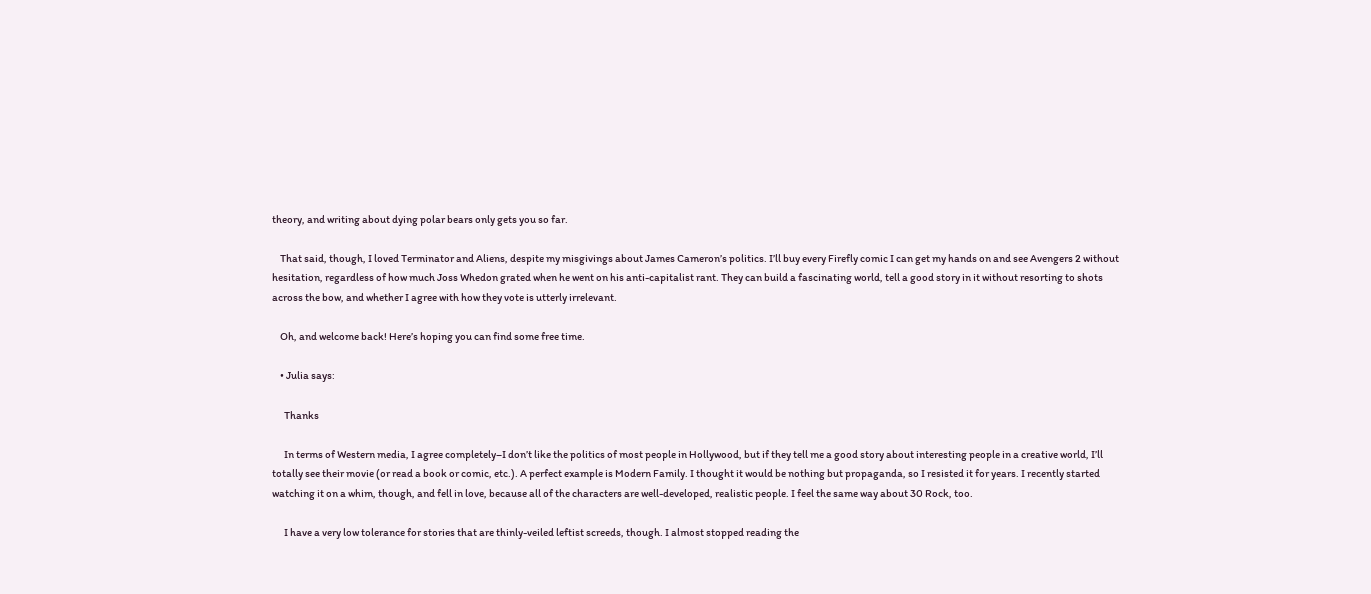theory, and writing about dying polar bears only gets you so far.

    That said, though, I loved Terminator and Aliens, despite my misgivings about James Cameron’s politics. I’ll buy every Firefly comic I can get my hands on and see Avengers 2 without hesitation, regardless of how much Joss Whedon grated when he went on his anti-capitalist rant. They can build a fascinating world, tell a good story in it without resorting to shots across the bow, and whether I agree with how they vote is utterly irrelevant.

    Oh, and welcome back! Here’s hoping you can find some free time.

    • Julia says:

      Thanks

      In terms of Western media, I agree completely–I don’t like the politics of most people in Hollywood, but if they tell me a good story about interesting people in a creative world, I’ll totally see their movie (or read a book or comic, etc.). A perfect example is Modern Family. I thought it would be nothing but propaganda, so I resisted it for years. I recently started watching it on a whim, though, and fell in love, because all of the characters are well-developed, realistic people. I feel the same way about 30 Rock, too.

      I have a very low tolerance for stories that are thinly-veiled leftist screeds, though. I almost stopped reading the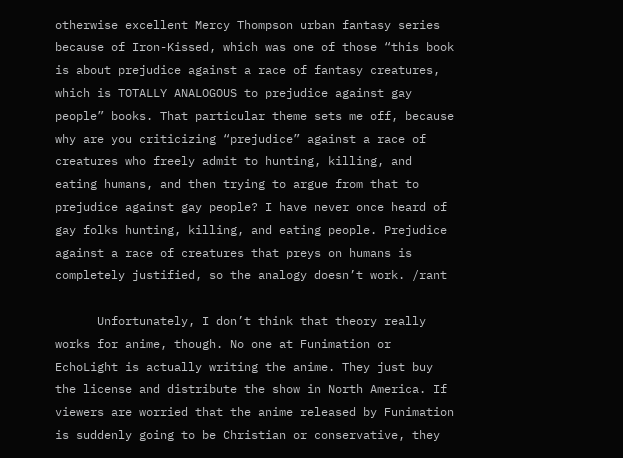otherwise excellent Mercy Thompson urban fantasy series because of Iron-Kissed, which was one of those “this book is about prejudice against a race of fantasy creatures, which is TOTALLY ANALOGOUS to prejudice against gay people” books. That particular theme sets me off, because why are you criticizing “prejudice” against a race of creatures who freely admit to hunting, killing, and eating humans, and then trying to argue from that to prejudice against gay people? I have never once heard of gay folks hunting, killing, and eating people. Prejudice against a race of creatures that preys on humans is completely justified, so the analogy doesn’t work. /rant

      Unfortunately, I don’t think that theory really works for anime, though. No one at Funimation or EchoLight is actually writing the anime. They just buy the license and distribute the show in North America. If viewers are worried that the anime released by Funimation is suddenly going to be Christian or conservative, they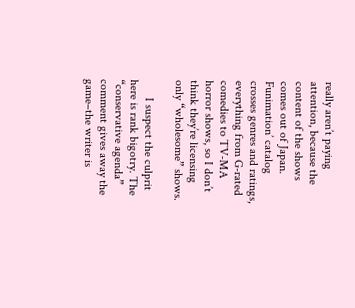really aren’t paying attention, because the content of the shows comes out of Japan. Funimation’ catalog crosses genres and ratings, everything from G-rated comedies to TV-MA horror shows, so I don’t think they’re licensing only “wholesome” shows.

      I suspect the culprit here is rank bigotry. The “conservative agenda” comment gives away the game–the writer is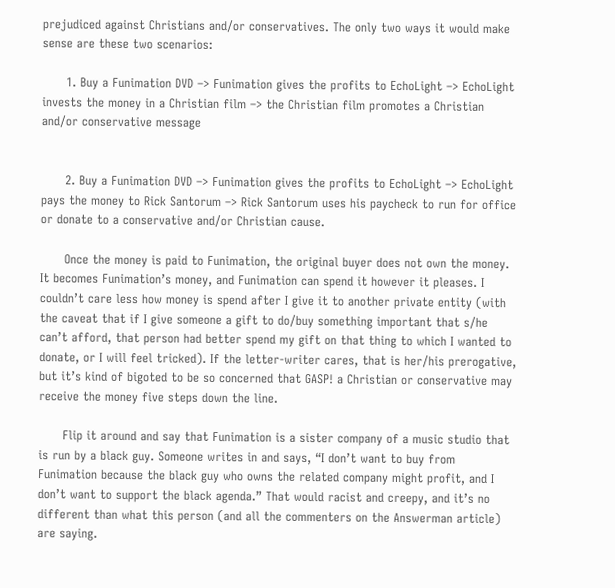prejudiced against Christians and/or conservatives. The only two ways it would make sense are these two scenarios:

      1. Buy a Funimation DVD –> Funimation gives the profits to EchoLight –> EchoLight invests the money in a Christian film –> the Christian film promotes a Christian and/or conservative message


      2. Buy a Funimation DVD –> Funimation gives the profits to EchoLight –> EchoLight pays the money to Rick Santorum –> Rick Santorum uses his paycheck to run for office or donate to a conservative and/or Christian cause.

      Once the money is paid to Funimation, the original buyer does not own the money. It becomes Funimation’s money, and Funimation can spend it however it pleases. I couldn’t care less how money is spend after I give it to another private entity (with the caveat that if I give someone a gift to do/buy something important that s/he can’t afford, that person had better spend my gift on that thing to which I wanted to donate, or I will feel tricked). If the letter-writer cares, that is her/his prerogative, but it’s kind of bigoted to be so concerned that GASP! a Christian or conservative may receive the money five steps down the line.

      Flip it around and say that Funimation is a sister company of a music studio that is run by a black guy. Someone writes in and says, “I don’t want to buy from Funimation because the black guy who owns the related company might profit, and I don’t want to support the black agenda.” That would racist and creepy, and it’s no different than what this person (and all the commenters on the Answerman article) are saying.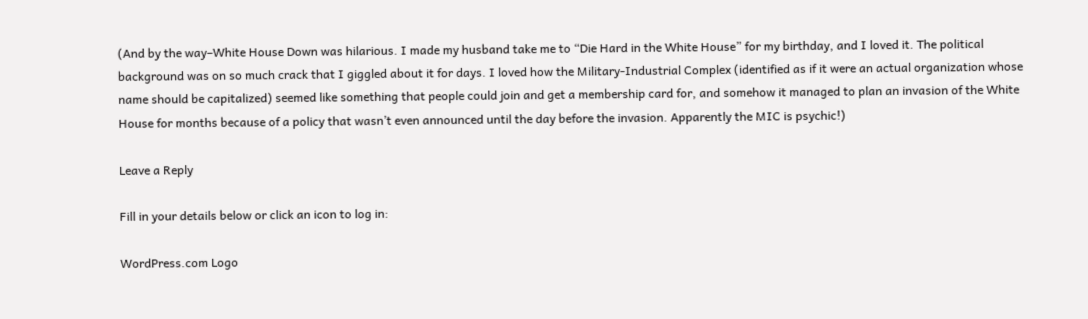(And by the way–White House Down was hilarious. I made my husband take me to “Die Hard in the White House” for my birthday, and I loved it. The political background was on so much crack that I giggled about it for days. I loved how the Military-Industrial Complex (identified as if it were an actual organization whose name should be capitalized) seemed like something that people could join and get a membership card for, and somehow it managed to plan an invasion of the White House for months because of a policy that wasn’t even announced until the day before the invasion. Apparently the MIC is psychic!)

Leave a Reply

Fill in your details below or click an icon to log in:

WordPress.com Logo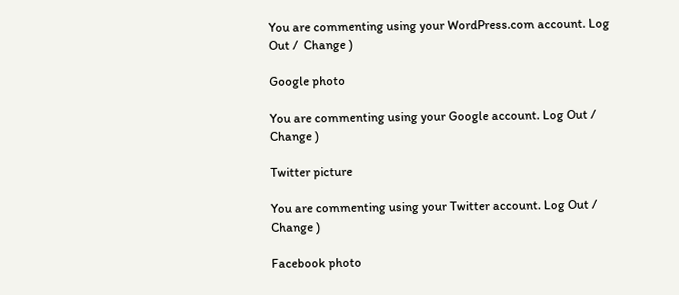You are commenting using your WordPress.com account. Log Out /  Change )

Google photo

You are commenting using your Google account. Log Out /  Change )

Twitter picture

You are commenting using your Twitter account. Log Out /  Change )

Facebook photo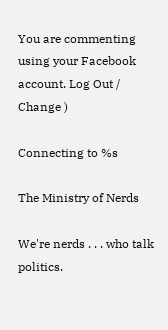You are commenting using your Facebook account. Log Out /  Change )

Connecting to %s

The Ministry of Nerds

We're nerds . . . who talk politics.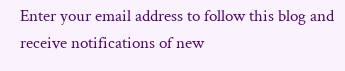Enter your email address to follow this blog and receive notifications of new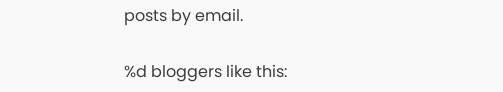posts by email.

%d bloggers like this: